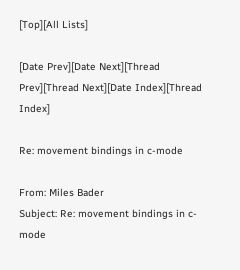[Top][All Lists]

[Date Prev][Date Next][Thread Prev][Thread Next][Date Index][Thread Index]

Re: movement bindings in c-mode

From: Miles Bader
Subject: Re: movement bindings in c-mode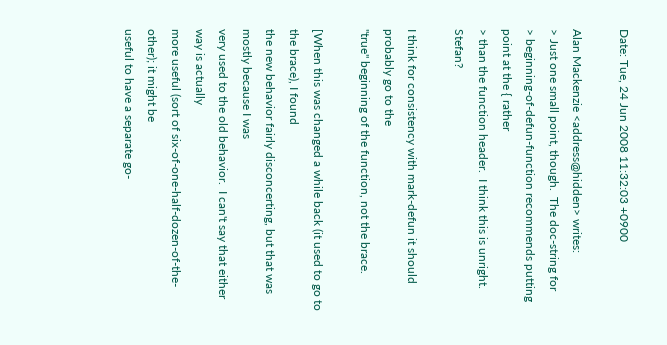Date: Tue, 24 Jun 2008 11:32:03 +0900

Alan Mackenzie <address@hidden> writes:
> Just one small point, though.  The doc-string for
> beginning-of-defun-function recommends putting point at the { rather
> than the function header.  I think this is unright.  Stefan?

I think for consistency with mark-defun it should probably go to the
"true" beginning of the function, not the brace.

[When this was changed a while back (it used to go to the brace), I found
the new behavior fairly disconcerting, but that was mostly because I was
very used to the old behavior.  I can't say that either way is actually
more useful (sort of six-of-one-half-dozen-of-the-other); it might be
useful to have a separate go-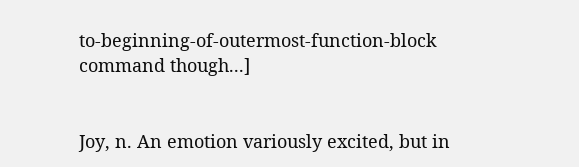to-beginning-of-outermost-function-block
command though...]


Joy, n. An emotion variously excited, but in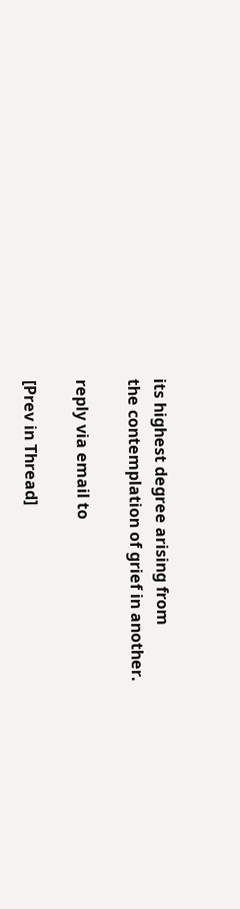its highest degree arising from
the contemplation of grief in another.

reply via email to

[Prev in Thread]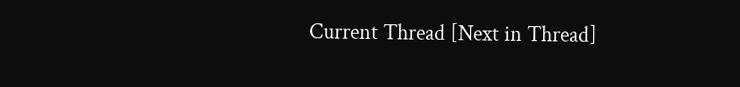Current Thread [Next in Thread]